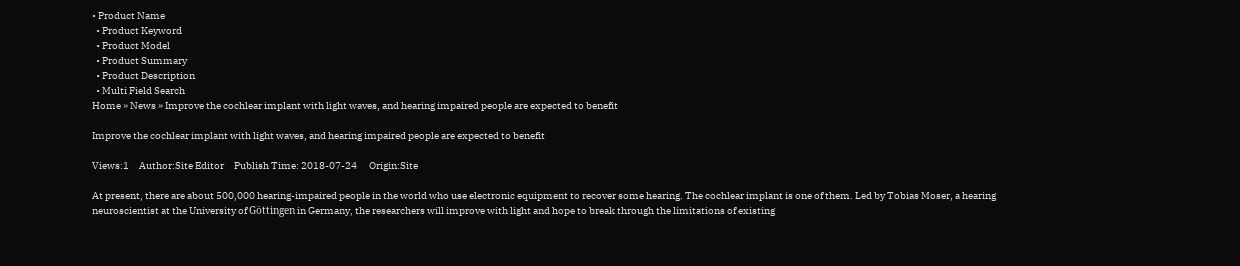• Product Name
  • Product Keyword
  • Product Model
  • Product Summary
  • Product Description
  • Multi Field Search
Home » News » Improve the cochlear implant with light waves, and hearing impaired people are expected to benefit

Improve the cochlear implant with light waves, and hearing impaired people are expected to benefit

Views:1     Author:Site Editor     Publish Time: 2018-07-24      Origin:Site

At present, there are about 500,000 hearing-impaired people in the world who use electronic equipment to recover some hearing. The cochlear implant is one of them. Led by Tobias Moser, a hearing neuroscientist at the University of Göttingen in Germany, the researchers will improve with light and hope to break through the limitations of existing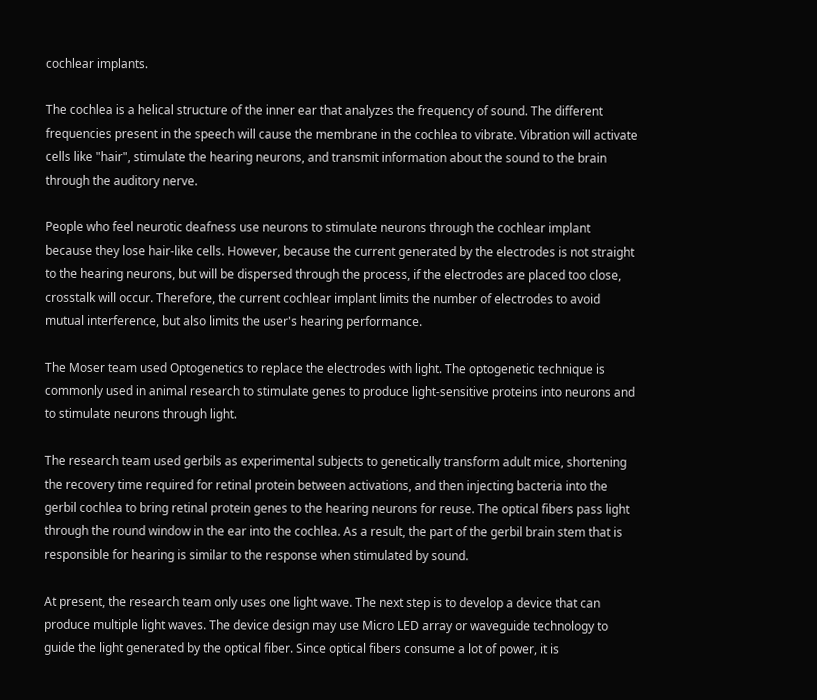cochlear implants.

The cochlea is a helical structure of the inner ear that analyzes the frequency of sound. The different frequencies present in the speech will cause the membrane in the cochlea to vibrate. Vibration will activate cells like "hair", stimulate the hearing neurons, and transmit information about the sound to the brain through the auditory nerve.

People who feel neurotic deafness use neurons to stimulate neurons through the cochlear implant because they lose hair-like cells. However, because the current generated by the electrodes is not straight to the hearing neurons, but will be dispersed through the process, if the electrodes are placed too close, crosstalk will occur. Therefore, the current cochlear implant limits the number of electrodes to avoid mutual interference, but also limits the user's hearing performance.

The Moser team used Optogenetics to replace the electrodes with light. The optogenetic technique is commonly used in animal research to stimulate genes to produce light-sensitive proteins into neurons and to stimulate neurons through light.

The research team used gerbils as experimental subjects to genetically transform adult mice, shortening the recovery time required for retinal protein between activations, and then injecting bacteria into the gerbil cochlea to bring retinal protein genes to the hearing neurons for reuse. The optical fibers pass light through the round window in the ear into the cochlea. As a result, the part of the gerbil brain stem that is responsible for hearing is similar to the response when stimulated by sound.

At present, the research team only uses one light wave. The next step is to develop a device that can produce multiple light waves. The device design may use Micro LED array or waveguide technology to guide the light generated by the optical fiber. Since optical fibers consume a lot of power, it is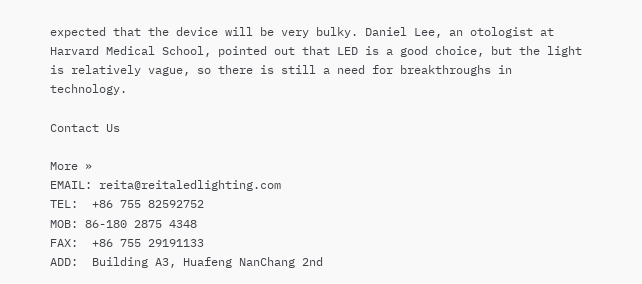expected that the device will be very bulky. Daniel Lee, an otologist at Harvard Medical School, pointed out that LED is a good choice, but the light is relatively vague, so there is still a need for breakthroughs in technology.

Contact Us

More »
EMAIL: reita@reitaledlighting.com
TEL:  +86 755 82592752
MOB: 86-180 2875 4348
FAX:  +86 755 29191133
ADD:  Building A3, Huafeng NanChang 2nd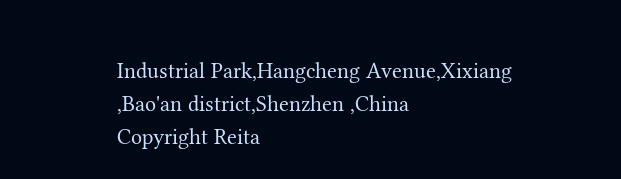Industrial Park,Hangcheng Avenue,Xixiang ,Bao'an district,Shenzhen ,China
Copyright Reita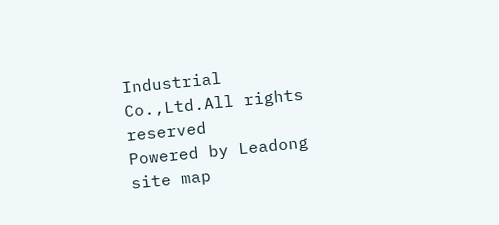Industrial Co.,Ltd.All rights reserved      Powered by Leadong   site map